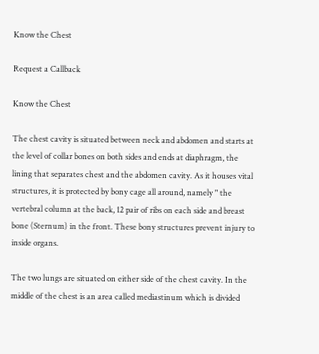Know the Chest

Request a Callback

Know the Chest

The chest cavity is situated between neck and abdomen and starts at the level of collar bones on both sides and ends at diaphragm, the lining that separates chest and the abdomen cavity. As it houses vital structures, it is protected by bony cage all around, namely " the vertebral column at the back, 12 pair of ribs on each side and breast bone (Sternum) in the front. These bony structures prevent injury to inside organs.

The two lungs are situated on either side of the chest cavity. In the middle of the chest is an area called mediastinum which is divided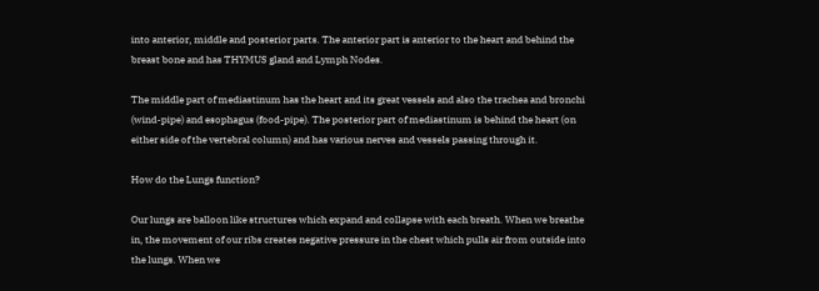into anterior, middle and posterior parts. The anterior part is anterior to the heart and behind the breast bone and has THYMUS gland and Lymph Nodes.

The middle part of mediastinum has the heart and its great vessels and also the trachea and bronchi (wind-pipe) and esophagus (food-pipe). The posterior part of mediastinum is behind the heart (on either side of the vertebral column) and has various nerves and vessels passing through it.

How do the Lungs function?

Our lungs are balloon like structures which expand and collapse with each breath. When we breathe in, the movement of our ribs creates negative pressure in the chest which pulls air from outside into the lungs. When we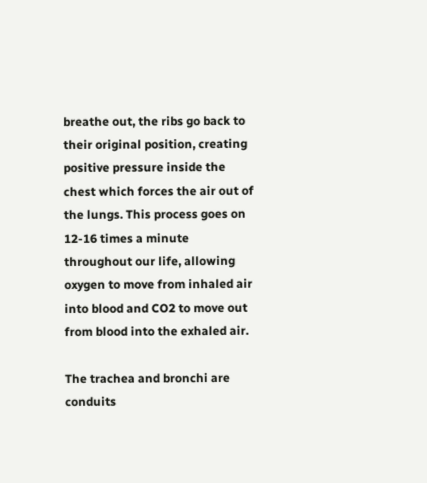breathe out, the ribs go back to their original position, creating positive pressure inside the chest which forces the air out of the lungs. This process goes on 12-16 times a minute throughout our life, allowing oxygen to move from inhaled air into blood and CO2 to move out from blood into the exhaled air.

The trachea and bronchi are conduits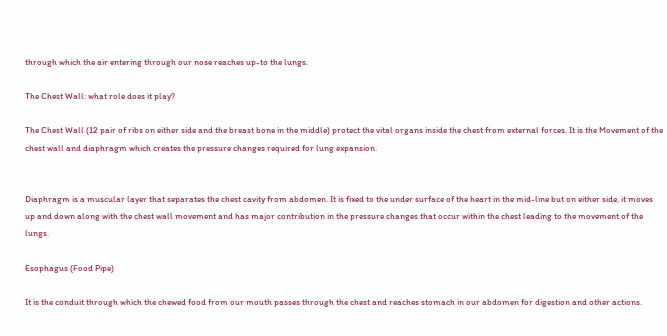through which the air entering through our nose reaches up-to the lungs.

The Chest Wall: what role does it play?

The Chest Wall (12 pair of ribs on either side and the breast bone in the middle) protect the vital organs inside the chest from external forces. It is the Movement of the chest wall and diaphragm which creates the pressure changes required for lung expansion.


Diaphragm is a muscular layer that separates the chest cavity from abdomen. It is fixed to the under surface of the heart in the mid-line but on either side, it moves up and down along with the chest wall movement and has major contribution in the pressure changes that occur within the chest leading to the movement of the lungs.

Esophagus (Food Pipe)

It is the conduit through which the chewed food from our mouth passes through the chest and reaches stomach in our abdomen for digestion and other actions.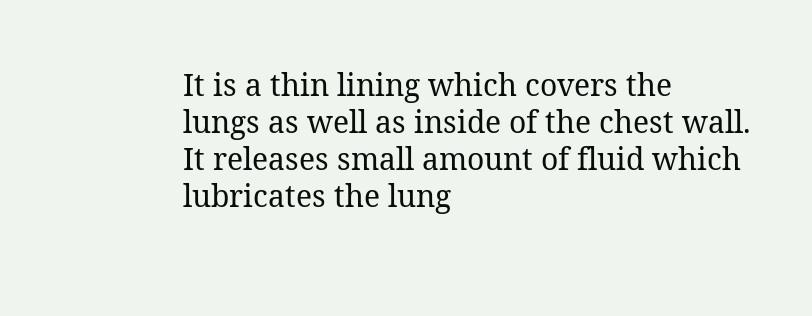It is a thin lining which covers the lungs as well as inside of the chest wall. It releases small amount of fluid which lubricates the lung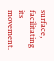surface, facilitating its movement.